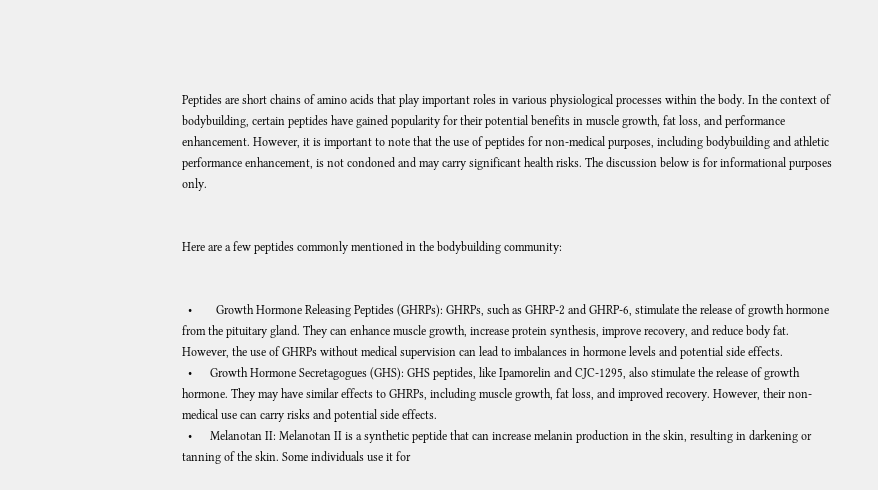Peptides are short chains of amino acids that play important roles in various physiological processes within the body. In the context of bodybuilding, certain peptides have gained popularity for their potential benefits in muscle growth, fat loss, and performance enhancement. However, it is important to note that the use of peptides for non-medical purposes, including bodybuilding and athletic performance enhancement, is not condoned and may carry significant health risks. The discussion below is for informational purposes only.


Here are a few peptides commonly mentioned in the bodybuilding community:


  •        Growth Hormone Releasing Peptides (GHRPs): GHRPs, such as GHRP-2 and GHRP-6, stimulate the release of growth hormone from the pituitary gland. They can enhance muscle growth, increase protein synthesis, improve recovery, and reduce body fat. However, the use of GHRPs without medical supervision can lead to imbalances in hormone levels and potential side effects.
  •      Growth Hormone Secretagogues (GHS): GHS peptides, like Ipamorelin and CJC-1295, also stimulate the release of growth hormone. They may have similar effects to GHRPs, including muscle growth, fat loss, and improved recovery. However, their non-medical use can carry risks and potential side effects.
  •      Melanotan II: Melanotan II is a synthetic peptide that can increase melanin production in the skin, resulting in darkening or tanning of the skin. Some individuals use it for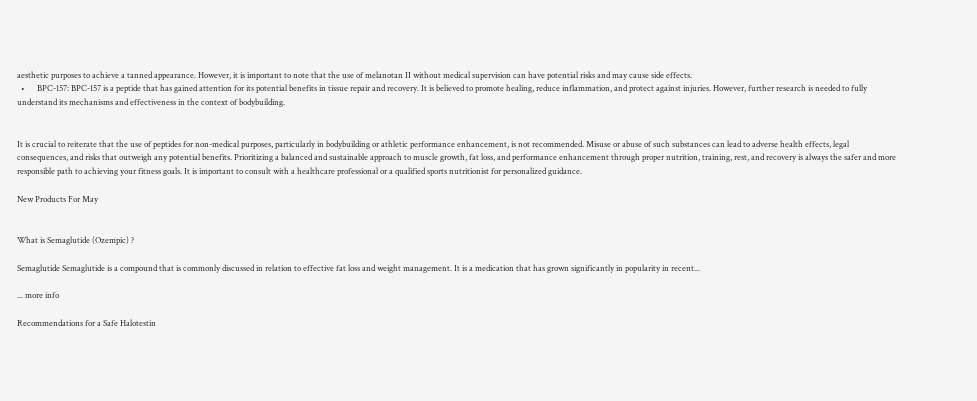aesthetic purposes to achieve a tanned appearance. However, it is important to note that the use of melanotan II without medical supervision can have potential risks and may cause side effects.
  •      BPC-157: BPC-157 is a peptide that has gained attention for its potential benefits in tissue repair and recovery. It is believed to promote healing, reduce inflammation, and protect against injuries. However, further research is needed to fully understand its mechanisms and effectiveness in the context of bodybuilding.


It is crucial to reiterate that the use of peptides for non-medical purposes, particularly in bodybuilding or athletic performance enhancement, is not recommended. Misuse or abuse of such substances can lead to adverse health effects, legal consequences, and risks that outweigh any potential benefits. Prioritizing a balanced and sustainable approach to muscle growth, fat loss, and performance enhancement through proper nutrition, training, rest, and recovery is always the safer and more responsible path to achieving your fitness goals. It is important to consult with a healthcare professional or a qualified sports nutritionist for personalized guidance.

New Products For May


What is Semaglutide (Ozempic) ?

Semaglutide Semaglutide is a compound that is commonly discussed in relation to effective fat loss and weight management. It is a medication that has grown significantly in popularity in recent...

... more info

Recommendations for a Safe Halotestin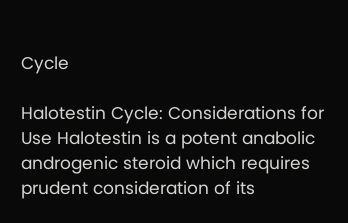Cycle

Halotestin Cycle: Considerations for Use Halotestin is a potent anabolic androgenic steroid which requires prudent consideration of its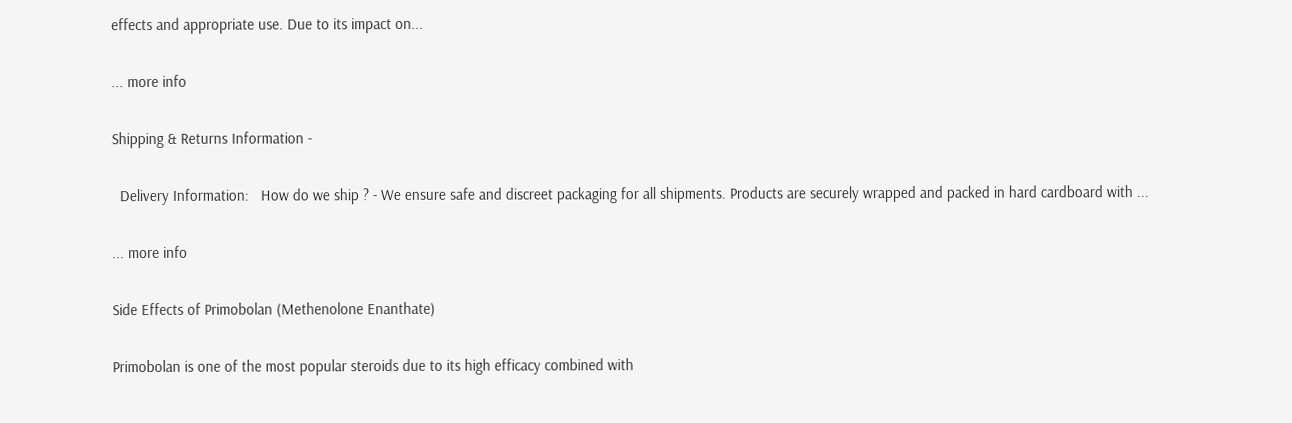effects and appropriate use. Due to its impact on...

... more info

Shipping & Returns Information -

  Delivery Information:   How do we ship ? - We ensure safe and discreet packaging for all shipments. Products are securely wrapped and packed in hard cardboard with ...

... more info

Side Effects of Primobolan (Methenolone Enanthate)

Primobolan is one of the most popular steroids due to its high efficacy combined with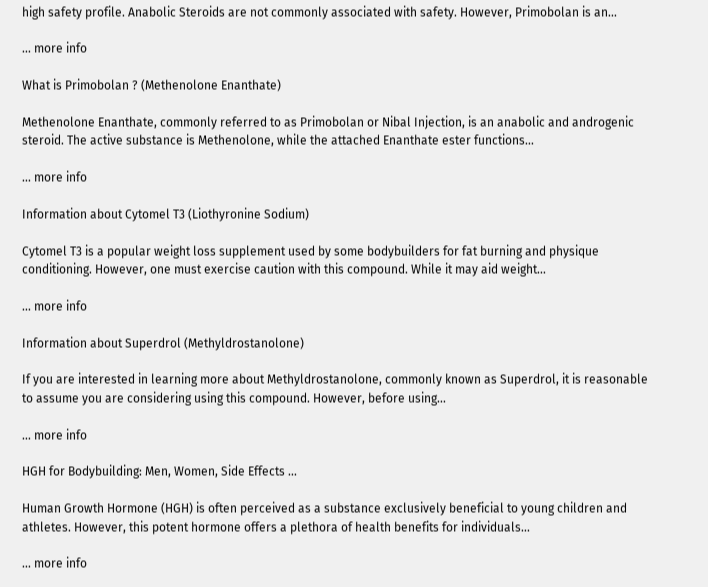high safety profile. Anabolic Steroids are not commonly associated with safety. However, Primobolan is an...

... more info

What is Primobolan ? (Methenolone Enanthate)

Methenolone Enanthate, commonly referred to as Primobolan or Nibal Injection, is an anabolic and androgenic steroid. The active substance is Methenolone, while the attached Enanthate ester functions...

... more info

Information about Cytomel T3 (Liothyronine Sodium)

Cytomel T3 is a popular weight loss supplement used by some bodybuilders for fat burning and physique conditioning. However, one must exercise caution with this compound. While it may aid weight...

... more info

Information about Superdrol (Methyldrostanolone)

If you are interested in learning more about Methyldrostanolone, commonly known as Superdrol, it is reasonable to assume you are considering using this compound. However, before using...

... more info

HGH for Bodybuilding: Men, Women, Side Effects ...

Human Growth Hormone (HGH) is often perceived as a substance exclusively beneficial to young children and athletes. However, this potent hormone offers a plethora of health benefits for individuals...

... more info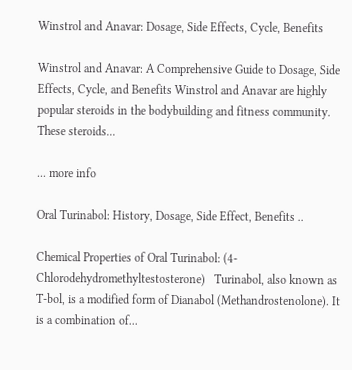Winstrol and Anavar: Dosage, Side Effects, Cycle, Benefits

Winstrol and Anavar: A Comprehensive Guide to Dosage, Side Effects, Cycle, and Benefits Winstrol and Anavar are highly popular steroids in the bodybuilding and fitness community. These steroids...

... more info

Oral Turinabol: History, Dosage, Side Effect, Benefits ..

Chemical Properties of Oral Turinabol: (4-Chlorodehydromethyltestosterone)   Turinabol, also known as T-bol, is a modified form of Dianabol (Methandrostenolone). It is a combination of...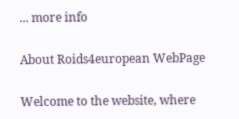... more info

About Roids4european WebPage

Welcome to the website, where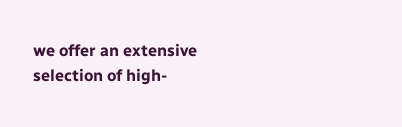we offer an extensive selection of high-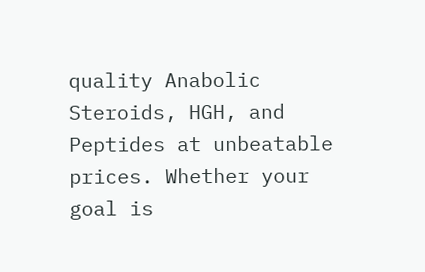quality Anabolic Steroids, HGH, and Peptides at unbeatable prices. Whether your goal is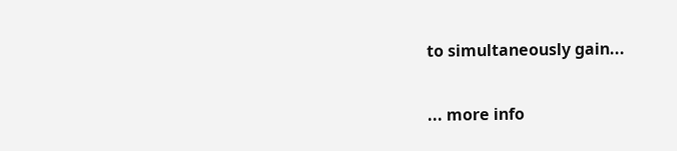to simultaneously gain...

... more info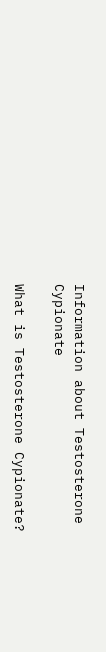Information about Testosterone Cypionate

What is Testosterone Cypionate?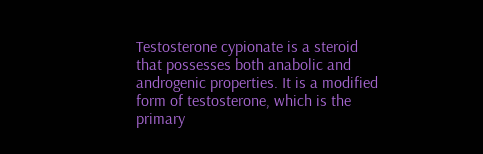Testosterone cypionate is a steroid that possesses both anabolic and androgenic properties. It is a modified form of testosterone, which is the primary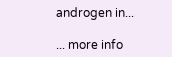androgen in...

... more info